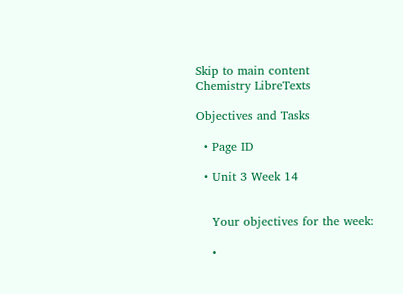Skip to main content
Chemistry LibreTexts

Objectives and Tasks

  • Page ID

  • Unit 3 Week 14


    Your objectives for the week:

    •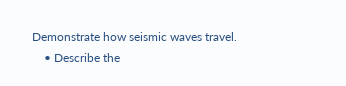Demonstrate how seismic waves travel.
    • Describe the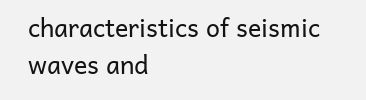characteristics of seismic waves and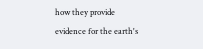how they provide evidence for the earth's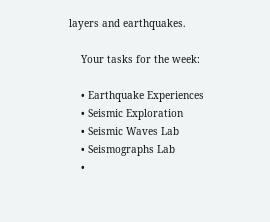layers and earthquakes.

    Your tasks for the week:

    • Earthquake Experiences
    • Seismic Exploration
    • Seismic Waves Lab
    • Seismographs Lab
    •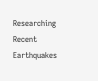Researching Recent Earthquakes